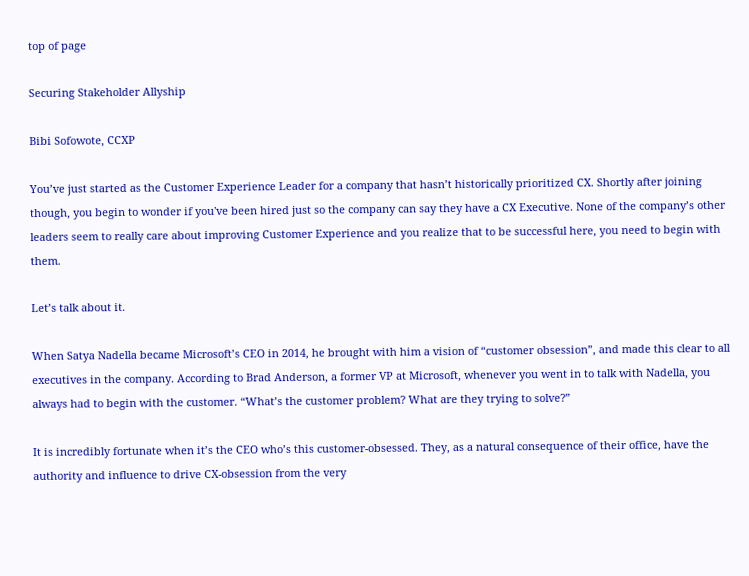top of page

Securing Stakeholder Allyship

Bibi Sofowote, CCXP

You’ve just started as the Customer Experience Leader for a company that hasn’t historically prioritized CX. Shortly after joining though, you begin to wonder if you've been hired just so the company can say they have a CX Executive. None of the company’s other leaders seem to really care about improving Customer Experience and you realize that to be successful here, you need to begin with them.

Let’s talk about it.

When Satya Nadella became Microsoft’s CEO in 2014, he brought with him a vision of “customer obsession”, and made this clear to all executives in the company. According to Brad Anderson, a former VP at Microsoft, whenever you went in to talk with Nadella, you always had to begin with the customer. “What’s the customer problem? What are they trying to solve?”

It is incredibly fortunate when it’s the CEO who’s this customer-obsessed. They, as a natural consequence of their office, have the authority and influence to drive CX-obsession from the very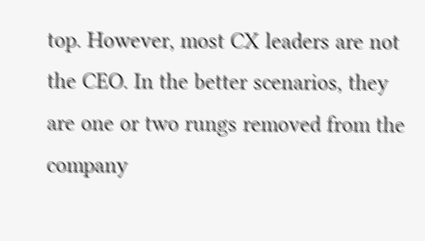top. However, most CX leaders are not the CEO. In the better scenarios, they are one or two rungs removed from the company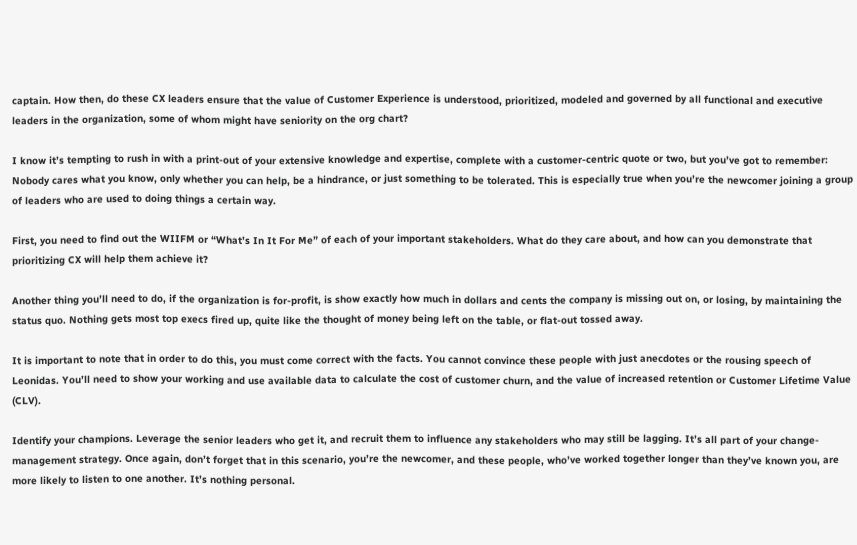captain. How then, do these CX leaders ensure that the value of Customer Experience is understood, prioritized, modeled and governed by all functional and executive leaders in the organization, some of whom might have seniority on the org chart?

I know it’s tempting to rush in with a print-out of your extensive knowledge and expertise, complete with a customer-centric quote or two, but you’ve got to remember: Nobody cares what you know, only whether you can help, be a hindrance, or just something to be tolerated. This is especially true when you’re the newcomer joining a group of leaders who are used to doing things a certain way.

First, you need to find out the WIIFM or “What’s In It For Me” of each of your important stakeholders. What do they care about, and how can you demonstrate that prioritizing CX will help them achieve it?

Another thing you’ll need to do, if the organization is for-profit, is show exactly how much in dollars and cents the company is missing out on, or losing, by maintaining the status quo. Nothing gets most top execs fired up, quite like the thought of money being left on the table, or flat-out tossed away.

It is important to note that in order to do this, you must come correct with the facts. You cannot convince these people with just anecdotes or the rousing speech of Leonidas. You’ll need to show your working and use available data to calculate the cost of customer churn, and the value of increased retention or Customer Lifetime Value (CLV).

Identify your champions. Leverage the senior leaders who get it, and recruit them to influence any stakeholders who may still be lagging. It’s all part of your change-management strategy. Once again, don’t forget that in this scenario, you’re the newcomer, and these people, who’ve worked together longer than they’ve known you, are more likely to listen to one another. It’s nothing personal.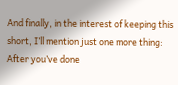And finally, in the interest of keeping this short, I’ll mention just one more thing: After you’ve done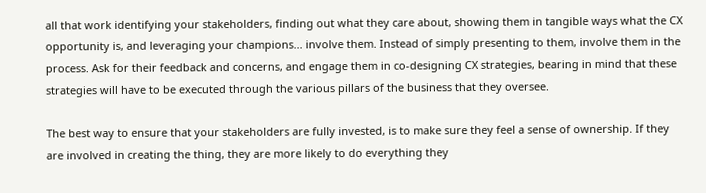all that work identifying your stakeholders, finding out what they care about, showing them in tangible ways what the CX opportunity is, and leveraging your champions... involve them. Instead of simply presenting to them, involve them in the process. Ask for their feedback and concerns, and engage them in co-designing CX strategies, bearing in mind that these strategies will have to be executed through the various pillars of the business that they oversee.

The best way to ensure that your stakeholders are fully invested, is to make sure they feel a sense of ownership. If they are involved in creating the thing, they are more likely to do everything they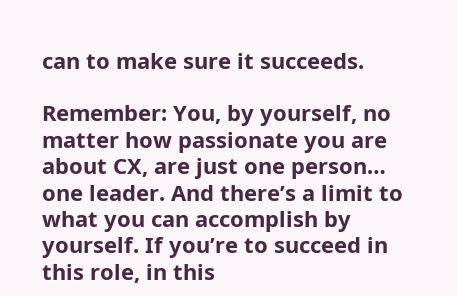can to make sure it succeeds.

Remember: You, by yourself, no matter how passionate you are about CX, are just one person… one leader. And there’s a limit to what you can accomplish by yourself. If you’re to succeed in this role, in this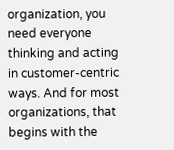organization, you need everyone thinking and acting in customer-centric ways. And for most organizations, that begins with the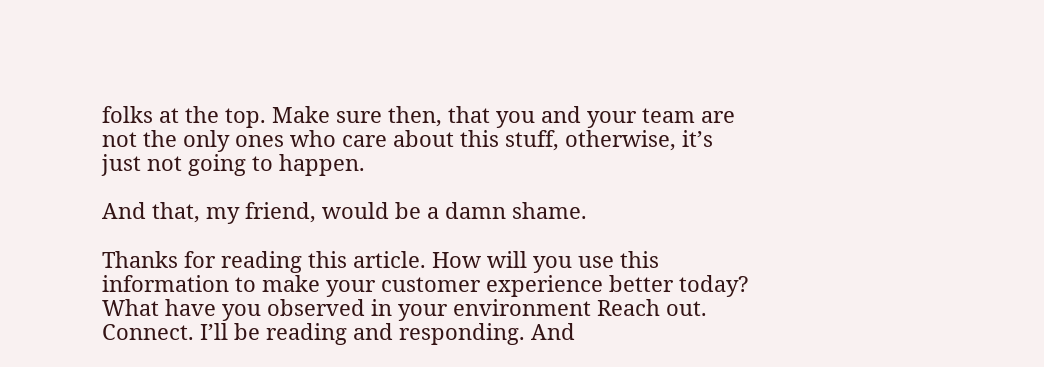folks at the top. Make sure then, that you and your team are not the only ones who care about this stuff, otherwise, it’s just not going to happen.

And that, my friend, would be a damn shame.

Thanks for reading this article. How will you use this information to make your customer experience better today? What have you observed in your environment Reach out. Connect. I’ll be reading and responding. And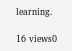learning.

16 views0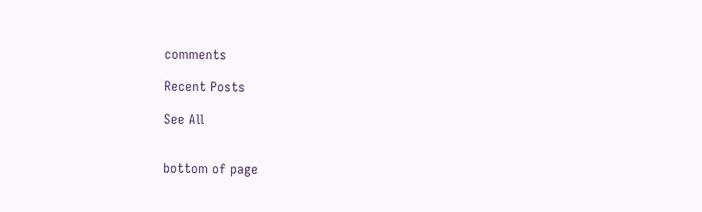comments

Recent Posts

See All


bottom of page